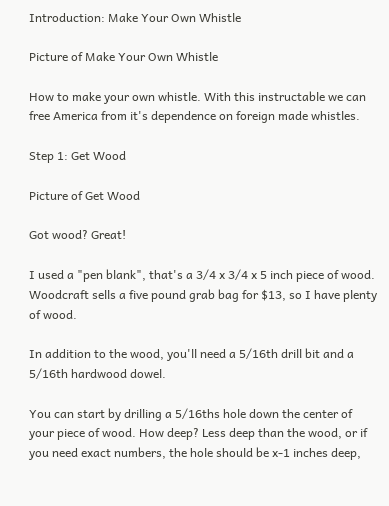Introduction: Make Your Own Whistle

Picture of Make Your Own Whistle

How to make your own whistle. With this instructable we can free America from it's dependence on foreign made whistles.

Step 1: Get Wood

Picture of Get Wood

Got wood? Great!

I used a "pen blank", that's a 3/4 x 3/4 x 5 inch piece of wood. Woodcraft sells a five pound grab bag for $13, so I have plenty of wood.

In addition to the wood, you'll need a 5/16th drill bit and a 5/16th hardwood dowel.

You can start by drilling a 5/16ths hole down the center of your piece of wood. How deep? Less deep than the wood, or if you need exact numbers, the hole should be x-1 inches deep,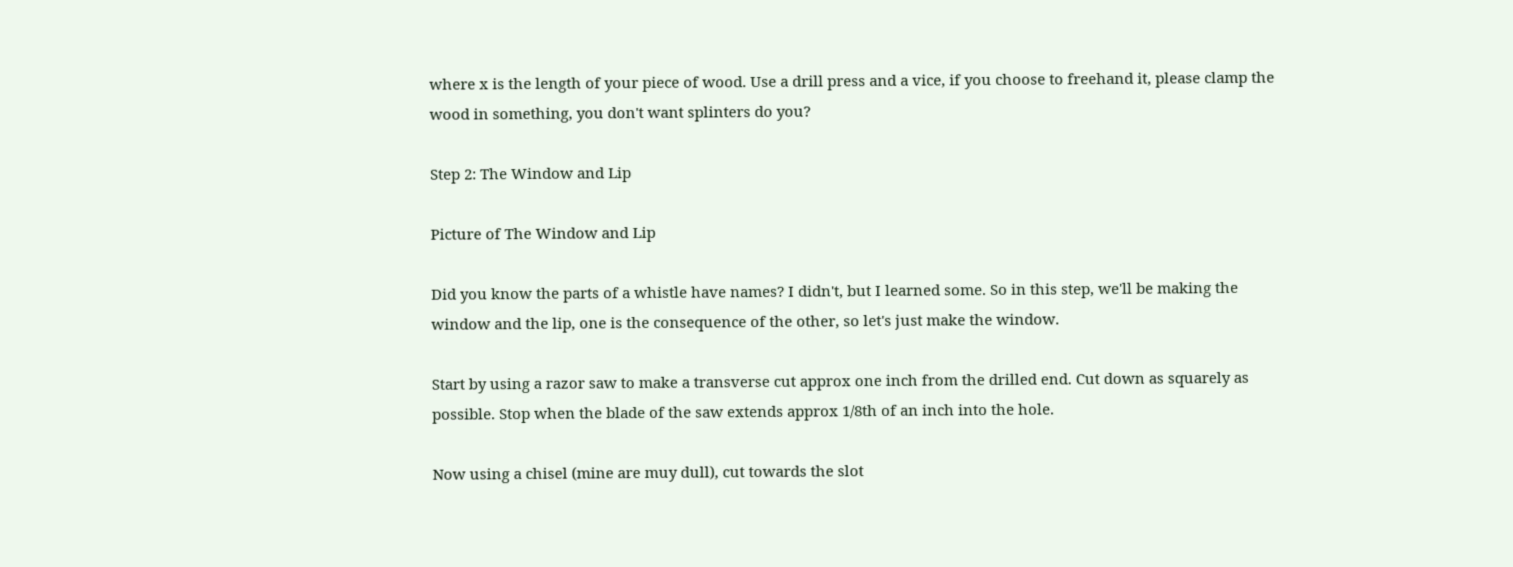where x is the length of your piece of wood. Use a drill press and a vice, if you choose to freehand it, please clamp the wood in something, you don't want splinters do you?

Step 2: The Window and Lip

Picture of The Window and Lip

Did you know the parts of a whistle have names? I didn't, but I learned some. So in this step, we'll be making the window and the lip, one is the consequence of the other, so let's just make the window.

Start by using a razor saw to make a transverse cut approx one inch from the drilled end. Cut down as squarely as possible. Stop when the blade of the saw extends approx 1/8th of an inch into the hole.

Now using a chisel (mine are muy dull), cut towards the slot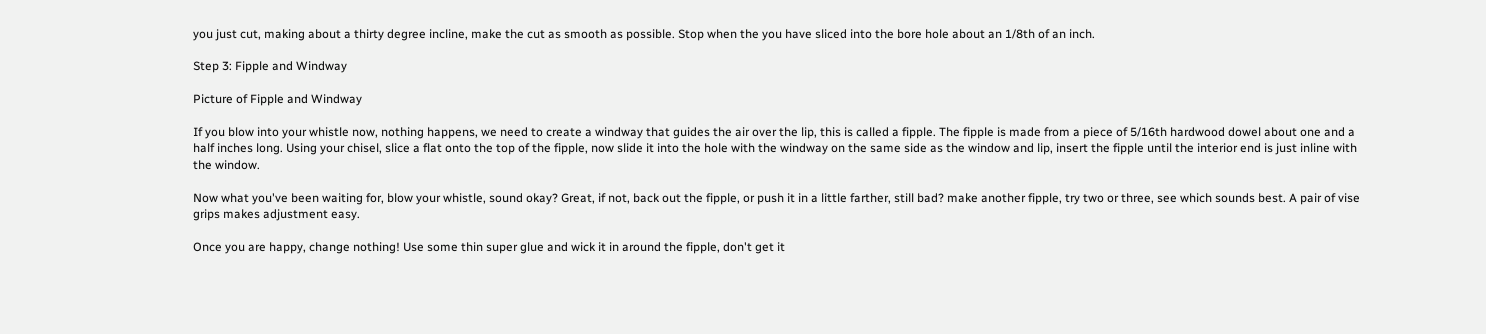you just cut, making about a thirty degree incline, make the cut as smooth as possible. Stop when the you have sliced into the bore hole about an 1/8th of an inch.

Step 3: Fipple and Windway

Picture of Fipple and Windway

If you blow into your whistle now, nothing happens, we need to create a windway that guides the air over the lip, this is called a fipple. The fipple is made from a piece of 5/16th hardwood dowel about one and a half inches long. Using your chisel, slice a flat onto the top of the fipple, now slide it into the hole with the windway on the same side as the window and lip, insert the fipple until the interior end is just inline with the window.

Now what you've been waiting for, blow your whistle, sound okay? Great, if not, back out the fipple, or push it in a little farther, still bad? make another fipple, try two or three, see which sounds best. A pair of vise grips makes adjustment easy.

Once you are happy, change nothing! Use some thin super glue and wick it in around the fipple, don't get it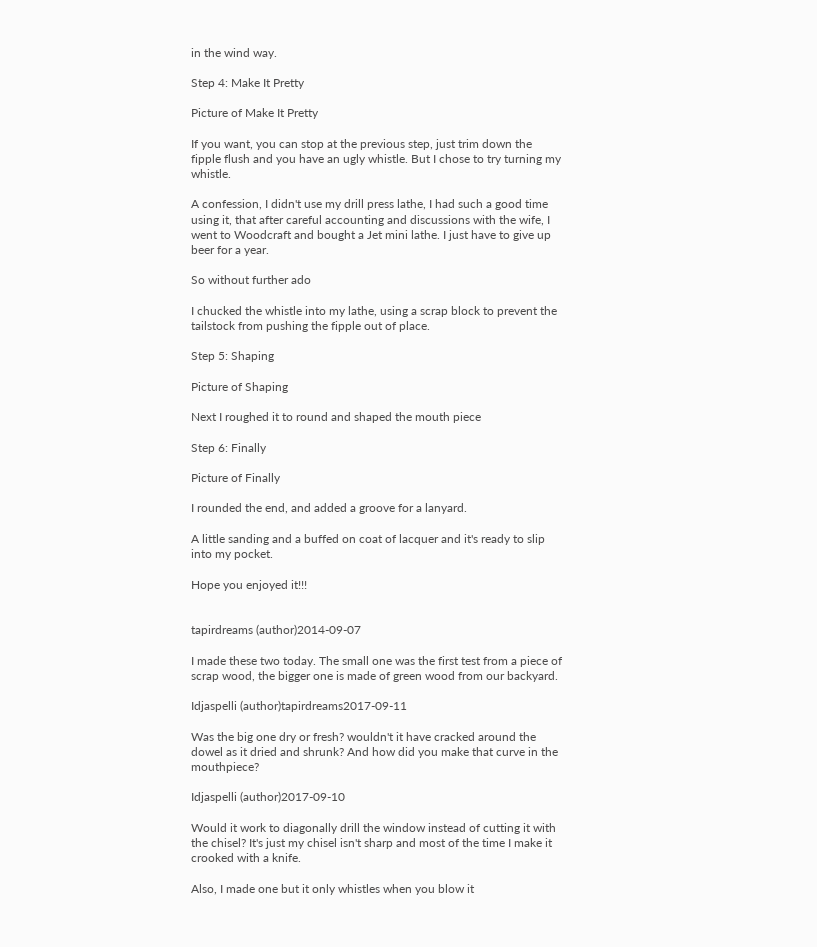in the wind way.

Step 4: Make It Pretty

Picture of Make It Pretty

If you want, you can stop at the previous step, just trim down the fipple flush and you have an ugly whistle. But I chose to try turning my whistle.

A confession, I didn't use my drill press lathe, I had such a good time using it, that after careful accounting and discussions with the wife, I went to Woodcraft and bought a Jet mini lathe. I just have to give up beer for a year.

So without further ado

I chucked the whistle into my lathe, using a scrap block to prevent the tailstock from pushing the fipple out of place.

Step 5: Shaping

Picture of Shaping

Next I roughed it to round and shaped the mouth piece

Step 6: Finally

Picture of Finally

I rounded the end, and added a groove for a lanyard.

A little sanding and a buffed on coat of lacquer and it's ready to slip into my pocket.

Hope you enjoyed it!!!


tapirdreams (author)2014-09-07

I made these two today. The small one was the first test from a piece of scrap wood, the bigger one is made of green wood from our backyard.

Idjaspelli (author)tapirdreams2017-09-11

Was the big one dry or fresh? wouldn't it have cracked around the dowel as it dried and shrunk? And how did you make that curve in the mouthpiece?

Idjaspelli (author)2017-09-10

Would it work to diagonally drill the window instead of cutting it with the chisel? It's just my chisel isn't sharp and most of the time I make it crooked with a knife.

Also, I made one but it only whistles when you blow it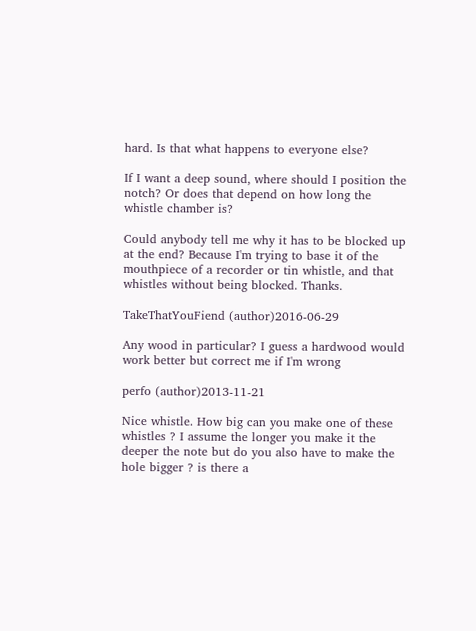hard. Is that what happens to everyone else?

If I want a deep sound, where should I position the notch? Or does that depend on how long the whistle chamber is?

Could anybody tell me why it has to be blocked up at the end? Because I'm trying to base it of the mouthpiece of a recorder or tin whistle, and that whistles without being blocked. Thanks.

TakeThatYouFiend (author)2016-06-29

Any wood in particular? I guess a hardwood would work better but correct me if I'm wrong

perfo (author)2013-11-21

Nice whistle. How big can you make one of these whistles ? I assume the longer you make it the deeper the note but do you also have to make the hole bigger ? is there a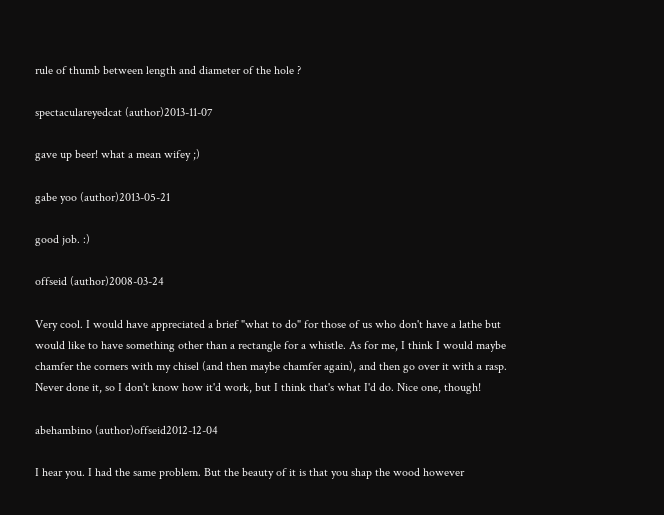rule of thumb between length and diameter of the hole ?

spectaculareyedcat (author)2013-11-07

gave up beer! what a mean wifey ;)

gabe yoo (author)2013-05-21

good job. :)

offseid (author)2008-03-24

Very cool. I would have appreciated a brief "what to do" for those of us who don't have a lathe but would like to have something other than a rectangle for a whistle. As for me, I think I would maybe chamfer the corners with my chisel (and then maybe chamfer again), and then go over it with a rasp. Never done it, so I don't know how it'd work, but I think that's what I'd do. Nice one, though!

abehambino (author)offseid2012-12-04

I hear you. I had the same problem. But the beauty of it is that you shap the wood however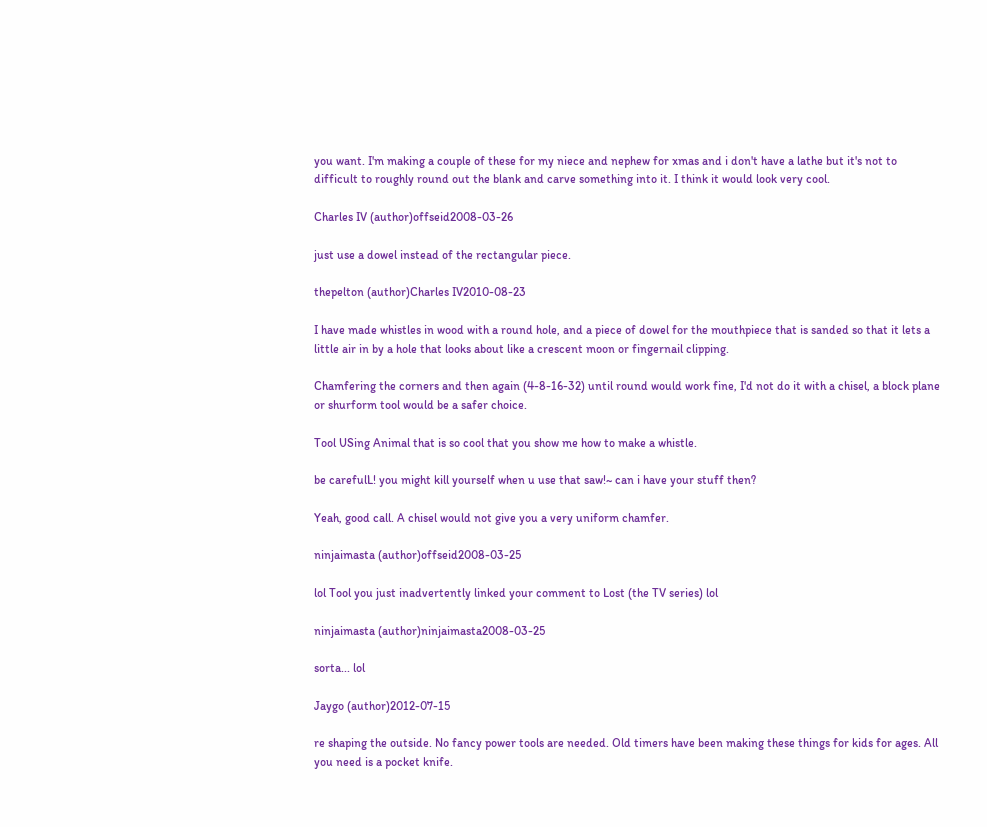you want. I'm making a couple of these for my niece and nephew for xmas and i don't have a lathe but it's not to difficult to roughly round out the blank and carve something into it. I think it would look very cool.

Charles IV (author)offseid2008-03-26

just use a dowel instead of the rectangular piece.

thepelton (author)Charles IV2010-08-23

I have made whistles in wood with a round hole, and a piece of dowel for the mouthpiece that is sanded so that it lets a little air in by a hole that looks about like a crescent moon or fingernail clipping.

Chamfering the corners and then again (4-8-16-32) until round would work fine, I'd not do it with a chisel, a block plane or shurform tool would be a safer choice.

Tool USing Animal that is so cool that you show me how to make a whistle.

be carefulL! you might kill yourself when u use that saw!~ can i have your stuff then?

Yeah, good call. A chisel would not give you a very uniform chamfer.

ninjaimasta (author)offseid2008-03-25

lol Tool you just inadvertently linked your comment to Lost (the TV series) lol

ninjaimasta (author)ninjaimasta2008-03-25

sorta... lol

Jaygo (author)2012-07-15

re shaping the outside. No fancy power tools are needed. Old timers have been making these things for kids for ages. All you need is a pocket knife.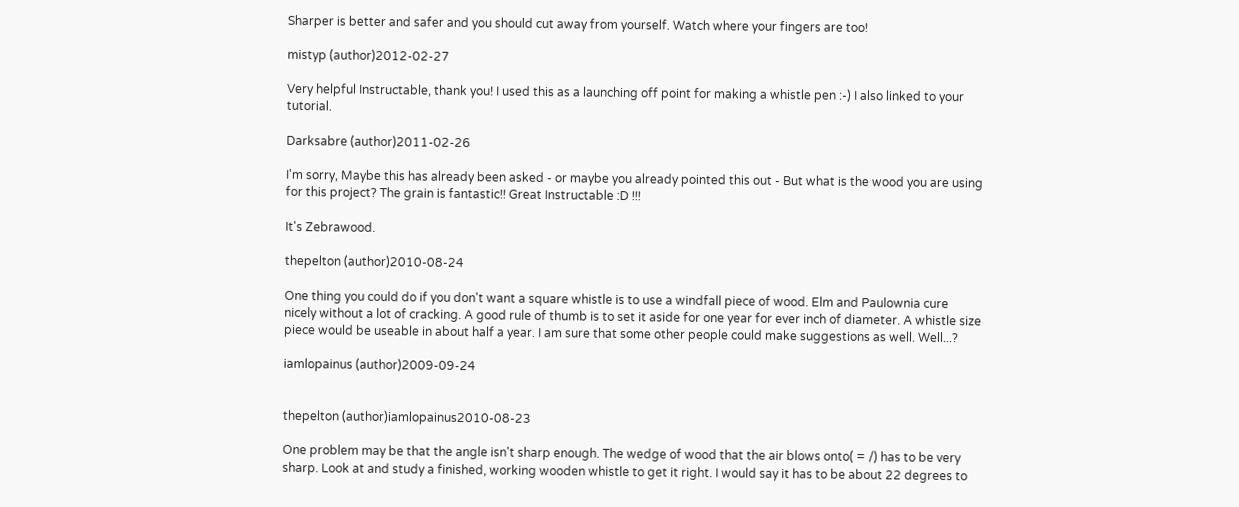Sharper is better and safer and you should cut away from yourself. Watch where your fingers are too!

mistyp (author)2012-02-27

Very helpful Instructable, thank you! I used this as a launching off point for making a whistle pen :-) I also linked to your tutorial.

Darksabre (author)2011-02-26

I'm sorry, Maybe this has already been asked - or maybe you already pointed this out - But what is the wood you are using for this project? The grain is fantastic!! Great Instructable :D !!!

It's Zebrawood.

thepelton (author)2010-08-24

One thing you could do if you don't want a square whistle is to use a windfall piece of wood. Elm and Paulownia cure nicely without a lot of cracking. A good rule of thumb is to set it aside for one year for ever inch of diameter. A whistle size piece would be useable in about half a year. I am sure that some other people could make suggestions as well. Well...?

iamlopainus (author)2009-09-24


thepelton (author)iamlopainus2010-08-23

One problem may be that the angle isn't sharp enough. The wedge of wood that the air blows onto( = /) has to be very sharp. Look at and study a finished, working wooden whistle to get it right. I would say it has to be about 22 degrees to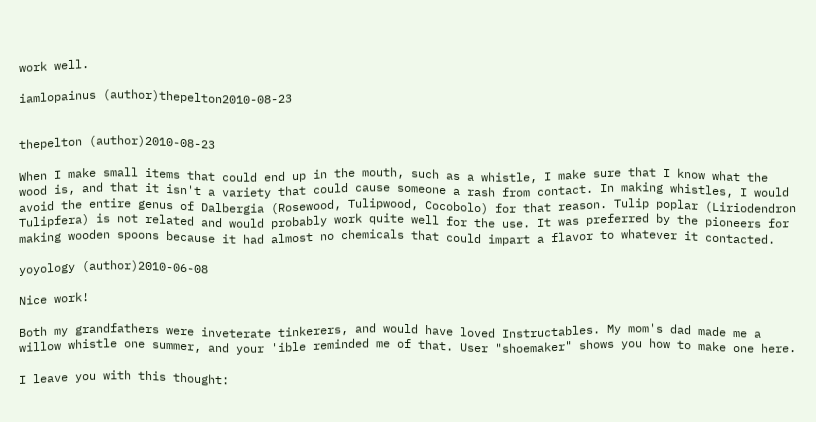work well.

iamlopainus (author)thepelton2010-08-23


thepelton (author)2010-08-23

When I make small items that could end up in the mouth, such as a whistle, I make sure that I know what the wood is, and that it isn't a variety that could cause someone a rash from contact. In making whistles, I would avoid the entire genus of Dalbergia (Rosewood, Tulipwood, Cocobolo) for that reason. Tulip poplar (Liriodendron Tulipfera) is not related and would probably work quite well for the use. It was preferred by the pioneers for making wooden spoons because it had almost no chemicals that could impart a flavor to whatever it contacted.

yoyology (author)2010-06-08

Nice work!

Both my grandfathers were inveterate tinkerers, and would have loved Instructables. My mom's dad made me a willow whistle one summer, and your 'ible reminded me of that. User "shoemaker" shows you how to make one here.

I leave you with this thought: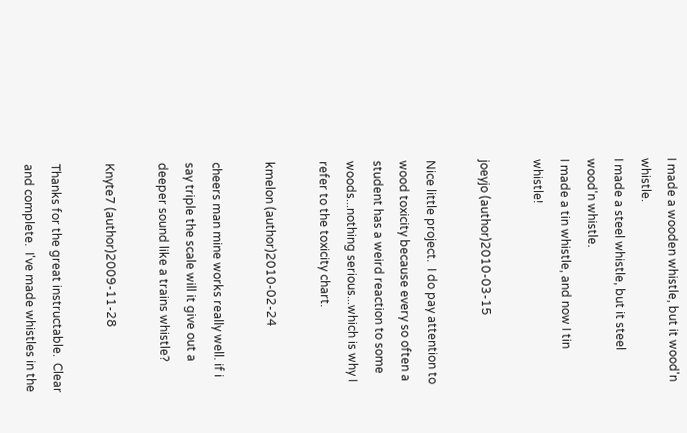I made a wooden whistle, but it wood'n whistle.
I made a steel whistle, but it steel wood'n whistle.
I made a tin whistle, and now I tin whistle!

joeyjo (author)2010-03-15

Nice little project.  I do pay attention to wood toxicity because every so often a student has a weird reaction to some woods...nothing serious...which is why I refer to the toxicity chart.

kmelon (author)2010-02-24

cheers man mine works really well. if i say triple the scale will it give out a deeper sound like a trains whistle?

Knyte7 (author)2009-11-28

Thanks for the great instructable.  Clear and complete.  I've made whistles in the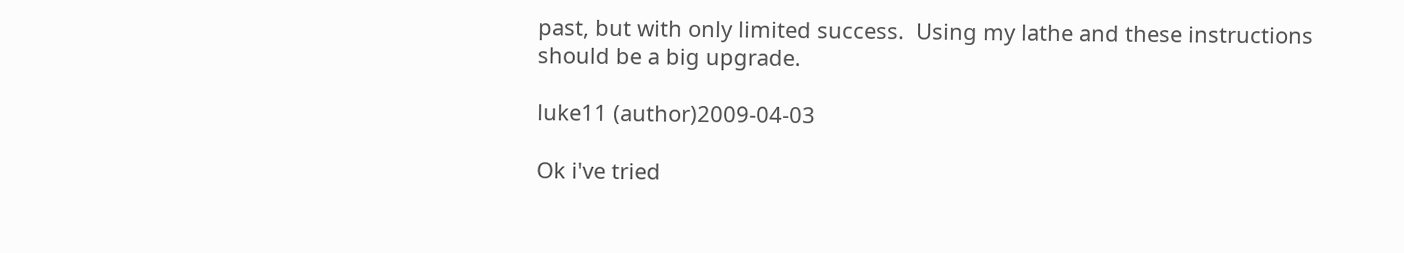past, but with only limited success.  Using my lathe and these instructions should be a big upgrade.

luke11 (author)2009-04-03

Ok i've tried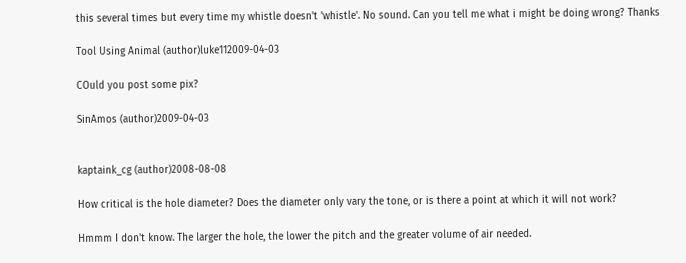this several times but every time my whistle doesn't 'whistle'. No sound. Can you tell me what i might be doing wrong? Thanks

Tool Using Animal (author)luke112009-04-03

COuld you post some pix?

SinAmos (author)2009-04-03


kaptaink_cg (author)2008-08-08

How critical is the hole diameter? Does the diameter only vary the tone, or is there a point at which it will not work?

Hmmm I don't know. The larger the hole, the lower the pitch and the greater volume of air needed.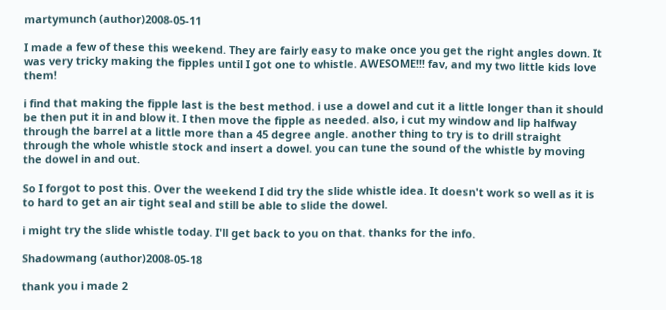martymunch (author)2008-05-11

I made a few of these this weekend. They are fairly easy to make once you get the right angles down. It was very tricky making the fipples until I got one to whistle. AWESOME!!! fav, and my two little kids love them!

i find that making the fipple last is the best method. i use a dowel and cut it a little longer than it should be then put it in and blow it. I then move the fipple as needed. also, i cut my window and lip halfway through the barrel at a little more than a 45 degree angle. another thing to try is to drill straight through the whole whistle stock and insert a dowel. you can tune the sound of the whistle by moving the dowel in and out.

So I forgot to post this. Over the weekend I did try the slide whistle idea. It doesn't work so well as it is to hard to get an air tight seal and still be able to slide the dowel.

i might try the slide whistle today. I'll get back to you on that. thanks for the info.

Shadowmang (author)2008-05-18

thank you i made 2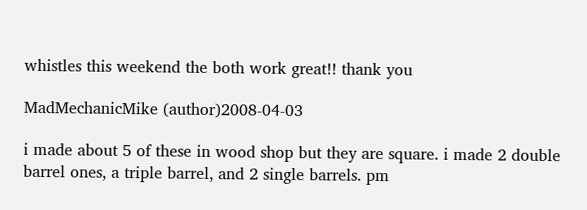whistles this weekend the both work great!! thank you

MadMechanicMike (author)2008-04-03

i made about 5 of these in wood shop but they are square. i made 2 double barrel ones, a triple barrel, and 2 single barrels. pm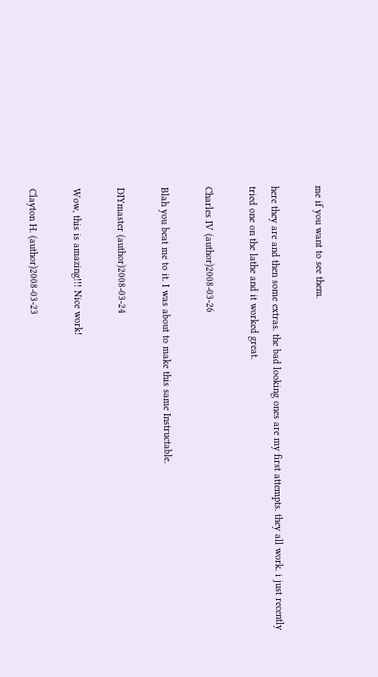me if you want to see them.

here they are and then some extras. the bad looking ones are my first attempts. they all work. i just recently tried one on the lathe and it worked great.

Charles IV (author)2008-03-26

Blah you beat me to it. I was about to make this same Instructable.

DIYmaster (author)2008-03-24

Wow, this is amazing!!! Nice work!

Clayton H. (author)2008-03-23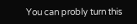You can probly turn this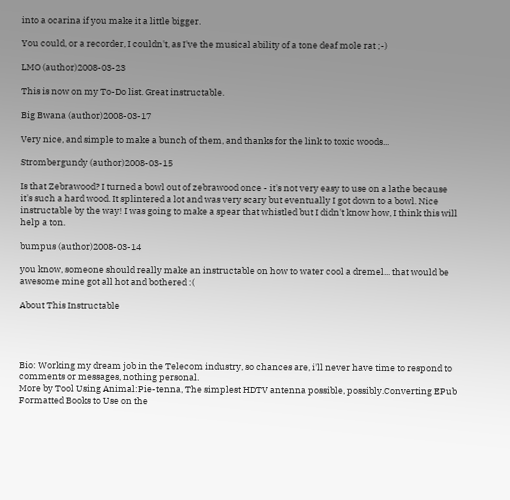into a ocarina if you make it a little bigger.

You could, or a recorder, I couldn't, as I've the musical ability of a tone deaf mole rat ;-)

LMO (author)2008-03-23

This is now on my To-Do list. Great instructable.

Big Bwana (author)2008-03-17

Very nice, and simple to make a bunch of them, and thanks for the link to toxic woods...

Strombergundy (author)2008-03-15

Is that Zebrawood? I turned a bowl out of zebrawood once - it's not very easy to use on a lathe because it's such a hard wood. It splintered a lot and was very scary but eventually I got down to a bowl. Nice instructable by the way! I was going to make a spear that whistled but I didn't know how, I think this will help a ton.

bumpus (author)2008-03-14

you know, someone should really make an instructable on how to water cool a dremel... that would be awesome mine got all hot and bothered :(

About This Instructable




Bio: Working my dream job in the Telecom industry, so chances are, i'll never have time to respond to comments or messages, nothing personal.
More by Tool Using Animal:Pie-tenna, The simplest HDTV antenna possible, possibly.Converting EPub Formatted Books to Use on the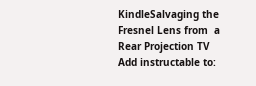KindleSalvaging the Fresnel Lens from  a Rear Projection TV
Add instructable to: